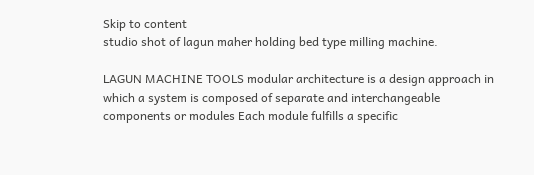Skip to content
studio shot of lagun maher holding bed type milling machine.

LAGUN MACHINE TOOLS modular architecture is a design approach in which a system is composed of separate and interchangeable components or modules Each module fulfills a specific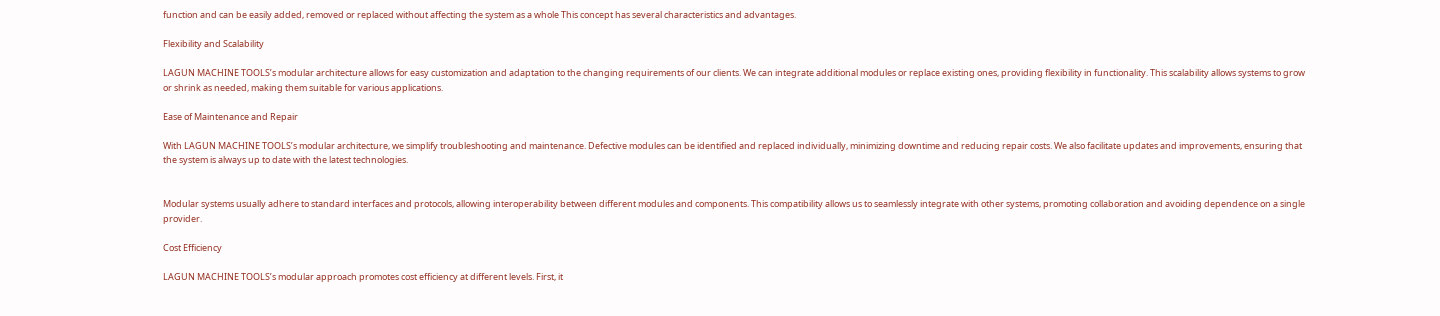function and can be easily added, removed or replaced without affecting the system as a whole This concept has several characteristics and advantages.

Flexibility and Scalability

LAGUN MACHINE TOOLS’s modular architecture allows for easy customization and adaptation to the changing requirements of our clients. We can integrate additional modules or replace existing ones, providing flexibility in functionality. This scalability allows systems to grow or shrink as needed, making them suitable for various applications.

Ease of Maintenance and Repair

With LAGUN MACHINE TOOLS’s modular architecture, we simplify troubleshooting and maintenance. Defective modules can be identified and replaced individually, minimizing downtime and reducing repair costs. We also facilitate updates and improvements, ensuring that the system is always up to date with the latest technologies.


Modular systems usually adhere to standard interfaces and protocols, allowing interoperability between different modules and components. This compatibility allows us to seamlessly integrate with other systems, promoting collaboration and avoiding dependence on a single provider.

Cost Efficiency

LAGUN MACHINE TOOLS’s modular approach promotes cost efficiency at different levels. First, it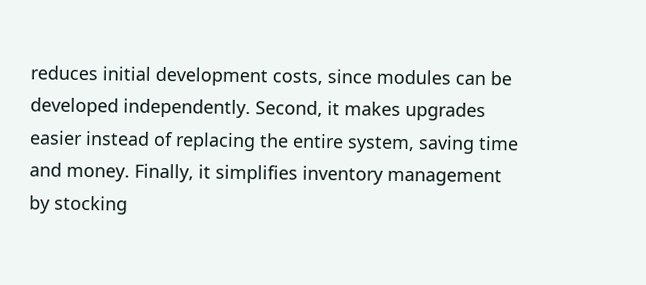reduces initial development costs, since modules can be developed independently. Second, it makes upgrades easier instead of replacing the entire system, saving time and money. Finally, it simplifies inventory management by stocking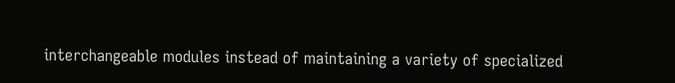interchangeable modules instead of maintaining a variety of specialized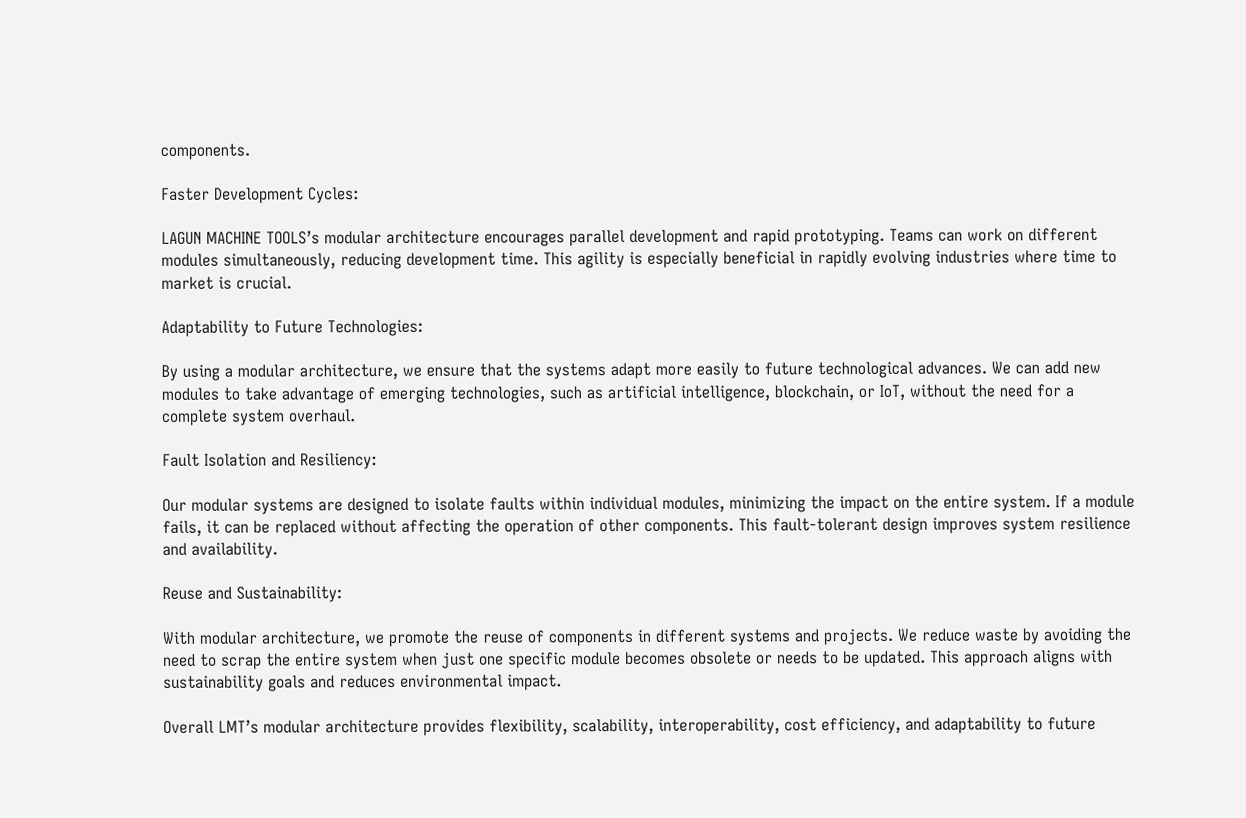components.

Faster Development Cycles:

LAGUN MACHINE TOOLS’s modular architecture encourages parallel development and rapid prototyping. Teams can work on different modules simultaneously, reducing development time. This agility is especially beneficial in rapidly evolving industries where time to market is crucial.

Adaptability to Future Technologies:

By using a modular architecture, we ensure that the systems adapt more easily to future technological advances. We can add new modules to take advantage of emerging technologies, such as artificial intelligence, blockchain, or IoT, without the need for a complete system overhaul.

Fault Isolation and Resiliency:

Our modular systems are designed to isolate faults within individual modules, minimizing the impact on the entire system. If a module fails, it can be replaced without affecting the operation of other components. This fault-tolerant design improves system resilience and availability.

Reuse and Sustainability:

With modular architecture, we promote the reuse of components in different systems and projects. We reduce waste by avoiding the need to scrap the entire system when just one specific module becomes obsolete or needs to be updated. This approach aligns with sustainability goals and reduces environmental impact.

Overall LMT’s modular architecture provides flexibility, scalability, interoperability, cost efficiency, and adaptability to future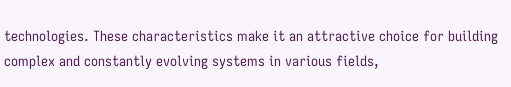technologies. These characteristics make it an attractive choice for building complex and constantly evolving systems in various fields,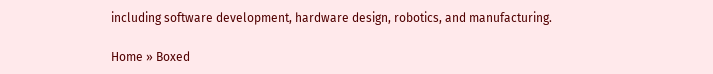including software development, hardware design, robotics, and manufacturing.

Home » Boxed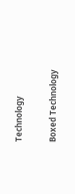Technology

Boxed Technology